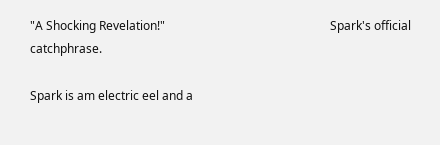"A Shocking Revelation!"                                                       Spark's official catchphrase.

Spark is am electric eel and a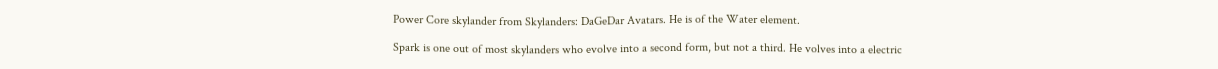Power Core skylander from Skylanders: DaGeDar Avatars. He is of the Water element.

Spark is one out of most skylanders who evolve into a second form, but not a third. He volves into a electric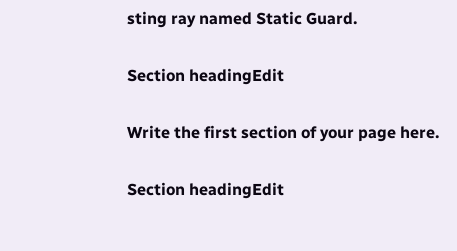sting ray named Static Guard.

Section headingEdit

Write the first section of your page here.

Section headingEdit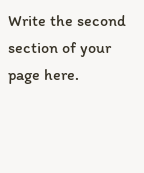Write the second section of your page here.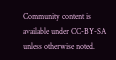Community content is available under CC-BY-SA unless otherwise noted.